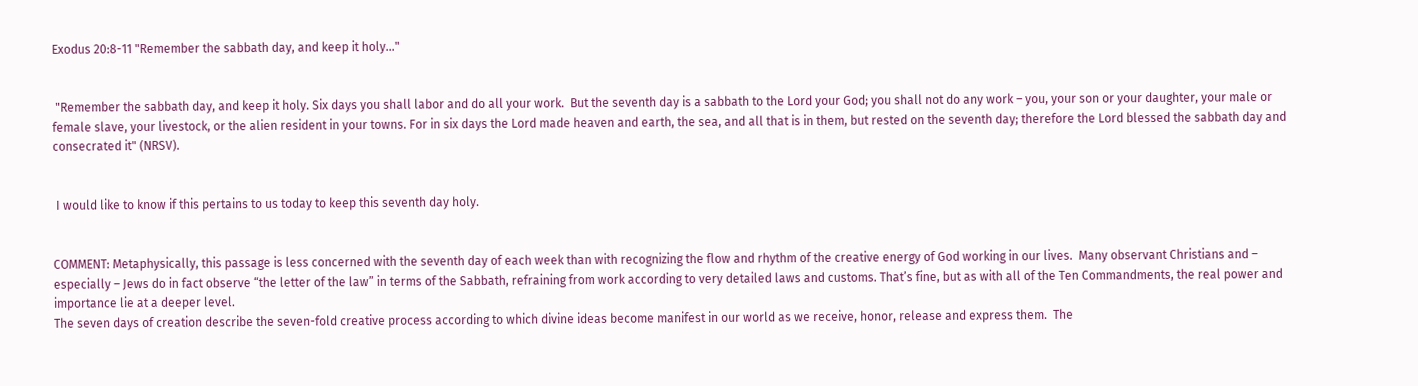Exodus 20:8-11 "Remember the sabbath day, and keep it holy..."


 "Remember the sabbath day, and keep it holy. Six days you shall labor and do all your work.  But the seventh day is a sabbath to the Lord your God; you shall not do any work – you, your son or your daughter, your male or female slave, your livestock, or the alien resident in your towns. For in six days the Lord made heaven and earth, the sea, and all that is in them, but rested on the seventh day; therefore the Lord blessed the sabbath day and consecrated it" (NRSV).


 I would like to know if this pertains to us today to keep this seventh day holy.


COMMENT: Metaphysically, this passage is less concerned with the seventh day of each week than with recognizing the flow and rhythm of the creative energy of God working in our lives.  Many observant Christians and – especially – Jews do in fact observe “the letter of the law” in terms of the Sabbath, refraining from work according to very detailed laws and customs. That’s fine, but as with all of the Ten Commandments, the real power and importance lie at a deeper level.
The seven days of creation describe the seven-fold creative process according to which divine ideas become manifest in our world as we receive, honor, release and express them.  The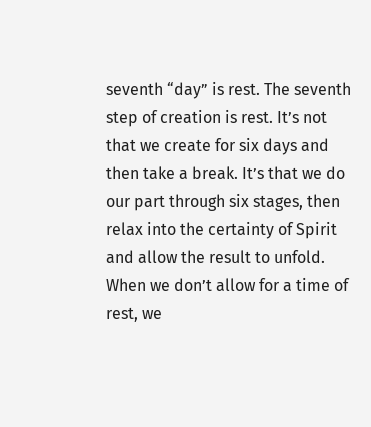seventh “day” is rest. The seventh step of creation is rest. It’s not that we create for six days and then take a break. It’s that we do our part through six stages, then relax into the certainty of Spirit and allow the result to unfold. When we don’t allow for a time of rest, we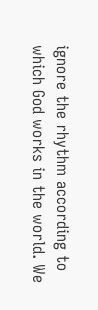ignore the rhythm according to which God works in the world. We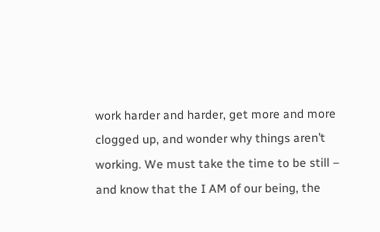work harder and harder, get more and more clogged up, and wonder why things aren’t working. We must take the time to be still – and know that the I AM of our being, the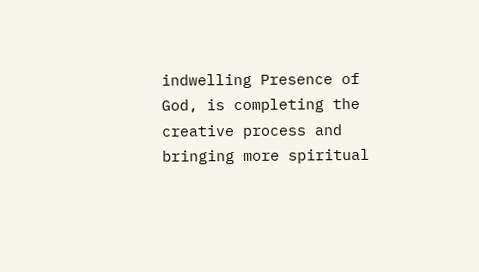indwelling Presence of God, is completing the creative process and bringing more spiritual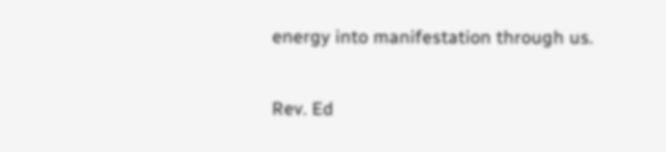energy into manifestation through us.

Rev. Ed